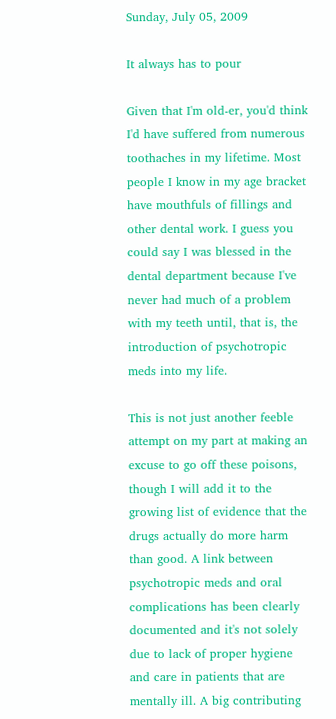Sunday, July 05, 2009

It always has to pour

Given that I'm old-er, you'd think I'd have suffered from numerous toothaches in my lifetime. Most people I know in my age bracket have mouthfuls of fillings and other dental work. I guess you could say I was blessed in the dental department because I've never had much of a problem with my teeth until, that is, the introduction of psychotropic meds into my life.

This is not just another feeble attempt on my part at making an excuse to go off these poisons, though I will add it to the growing list of evidence that the drugs actually do more harm than good. A link between psychotropic meds and oral complications has been clearly documented and it's not solely due to lack of proper hygiene and care in patients that are mentally ill. A big contributing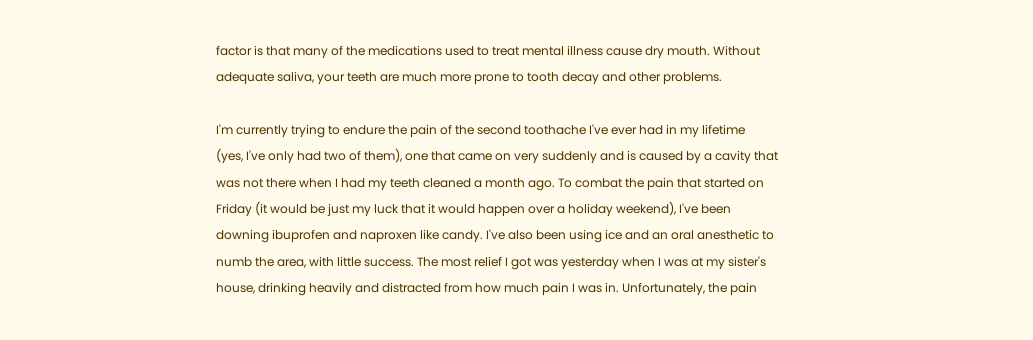factor is that many of the medications used to treat mental illness cause dry mouth. Without adequate saliva, your teeth are much more prone to tooth decay and other problems.

I'm currently trying to endure the pain of the second toothache I've ever had in my lifetime
(yes, I've only had two of them), one that came on very suddenly and is caused by a cavity that was not there when I had my teeth cleaned a month ago. To combat the pain that started on Friday (it would be just my luck that it would happen over a holiday weekend), I've been downing ibuprofen and naproxen like candy. I've also been using ice and an oral anesthetic to numb the area, with little success. The most relief I got was yesterday when I was at my sister's house, drinking heavily and distracted from how much pain I was in. Unfortunately, the pain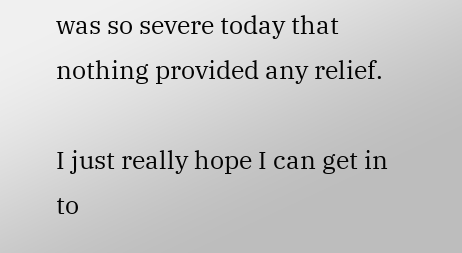was so severe today that nothing provided any relief.

I just really hope I can get in to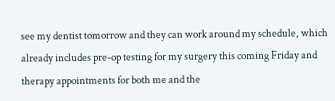see my dentist tomorrow and they can work around my schedule, which already includes pre-op testing for my surgery this coming Friday and therapy appointments for both me and the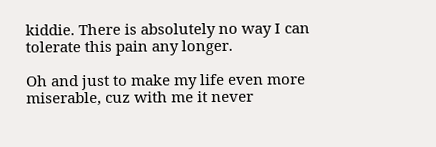kiddie. There is absolutely no way I can tolerate this pain any longer.

Oh and just to make my life even more miserable, cuz with me it never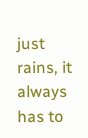just rains, it always has to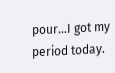pour...I got my period today.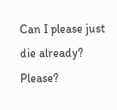Can I please just die already? Please?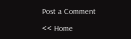Post a Comment

<< Home